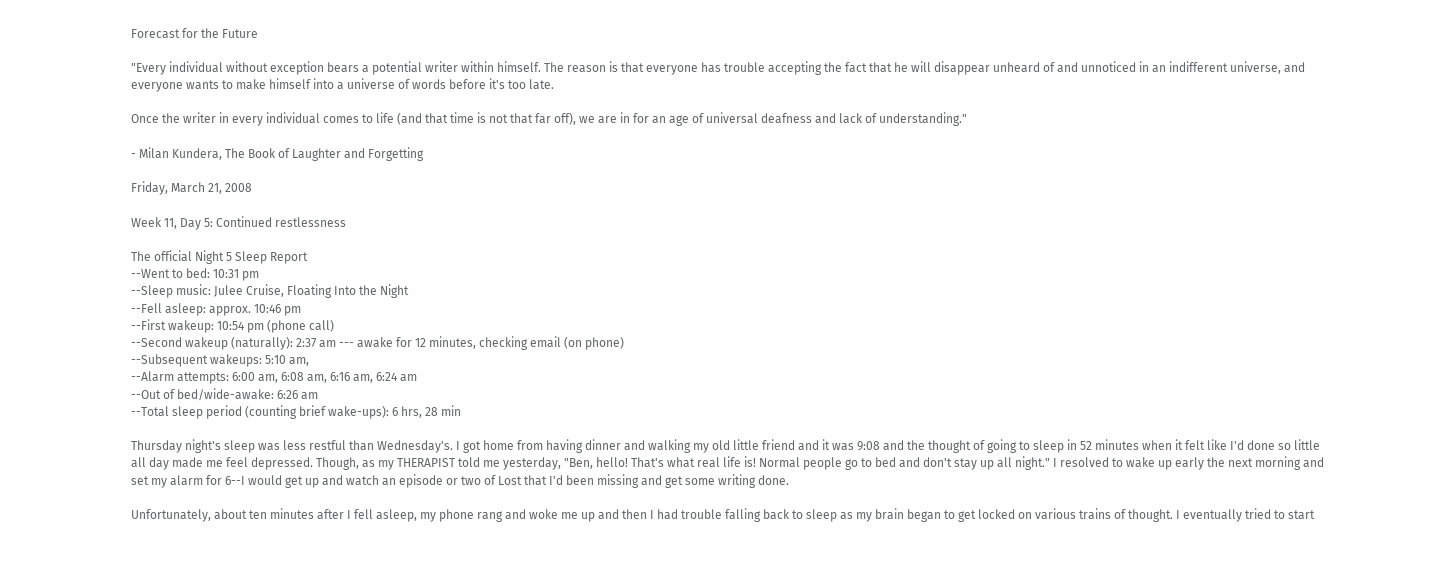Forecast for the Future

"Every individual without exception bears a potential writer within himself. The reason is that everyone has trouble accepting the fact that he will disappear unheard of and unnoticed in an indifferent universe, and everyone wants to make himself into a universe of words before it's too late.

Once the writer in every individual comes to life (and that time is not that far off), we are in for an age of universal deafness and lack of understanding."

- Milan Kundera, The Book of Laughter and Forgetting

Friday, March 21, 2008

Week 11, Day 5: Continued restlessness

The official Night 5 Sleep Report
--Went to bed: 10:31 pm
--Sleep music: Julee Cruise, Floating Into the Night
--Fell asleep: approx. 10:46 pm
--First wakeup: 10:54 pm (phone call)
--Second wakeup (naturally): 2:37 am --- awake for 12 minutes, checking email (on phone)
--Subsequent wakeups: 5:10 am,
--Alarm attempts: 6:00 am, 6:08 am, 6:16 am, 6:24 am
--Out of bed/wide-awake: 6:26 am
--Total sleep period (counting brief wake-ups): 6 hrs, 28 min

Thursday night's sleep was less restful than Wednesday's. I got home from having dinner and walking my old little friend and it was 9:08 and the thought of going to sleep in 52 minutes when it felt like I'd done so little all day made me feel depressed. Though, as my THERAPIST told me yesterday, "Ben, hello! That's what real life is! Normal people go to bed and don't stay up all night." I resolved to wake up early the next morning and set my alarm for 6--I would get up and watch an episode or two of Lost that I'd been missing and get some writing done.

Unfortunately, about ten minutes after I fell asleep, my phone rang and woke me up and then I had trouble falling back to sleep as my brain began to get locked on various trains of thought. I eventually tried to start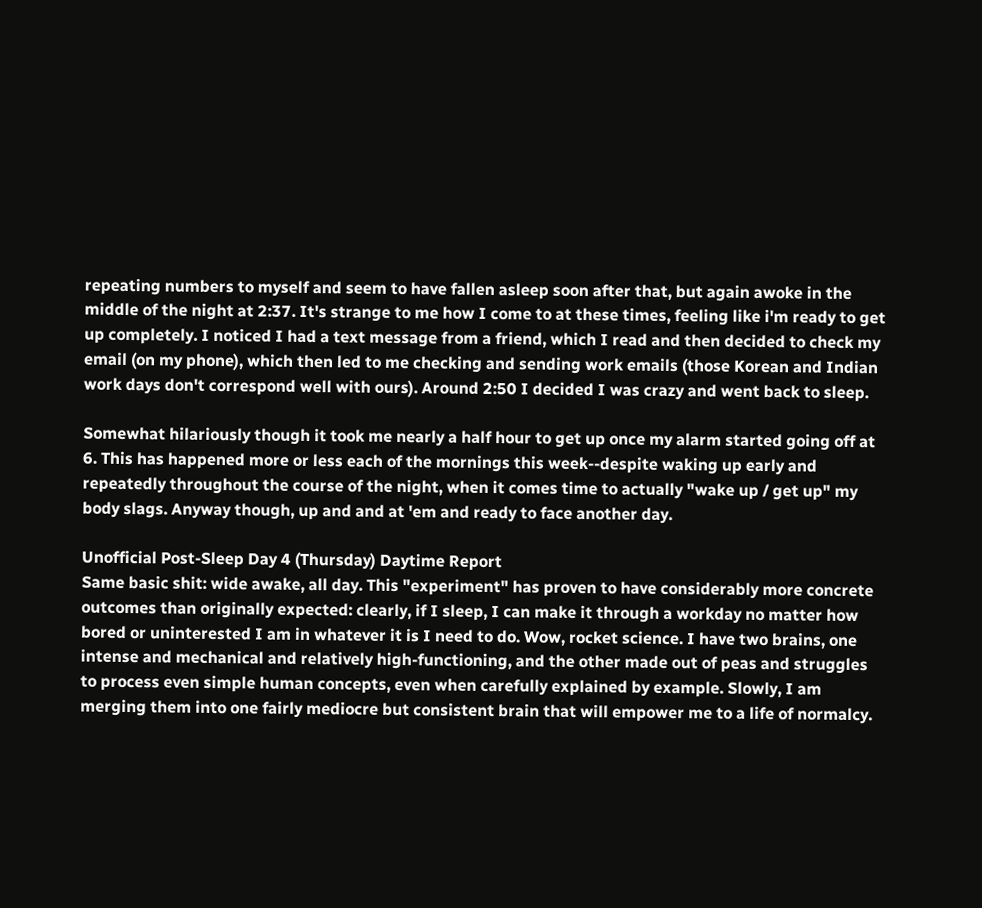repeating numbers to myself and seem to have fallen asleep soon after that, but again awoke in the middle of the night at 2:37. It's strange to me how I come to at these times, feeling like i'm ready to get up completely. I noticed I had a text message from a friend, which I read and then decided to check my email (on my phone), which then led to me checking and sending work emails (those Korean and Indian work days don't correspond well with ours). Around 2:50 I decided I was crazy and went back to sleep.

Somewhat hilariously though it took me nearly a half hour to get up once my alarm started going off at 6. This has happened more or less each of the mornings this week--despite waking up early and repeatedly throughout the course of the night, when it comes time to actually "wake up / get up" my body slags. Anyway though, up and and at 'em and ready to face another day.

Unofficial Post-Sleep Day 4 (Thursday) Daytime Report
Same basic shit: wide awake, all day. This "experiment" has proven to have considerably more concrete outcomes than originally expected: clearly, if I sleep, I can make it through a workday no matter how bored or uninterested I am in whatever it is I need to do. Wow, rocket science. I have two brains, one intense and mechanical and relatively high-functioning, and the other made out of peas and struggles to process even simple human concepts, even when carefully explained by example. Slowly, I am merging them into one fairly mediocre but consistent brain that will empower me to a life of normalcy.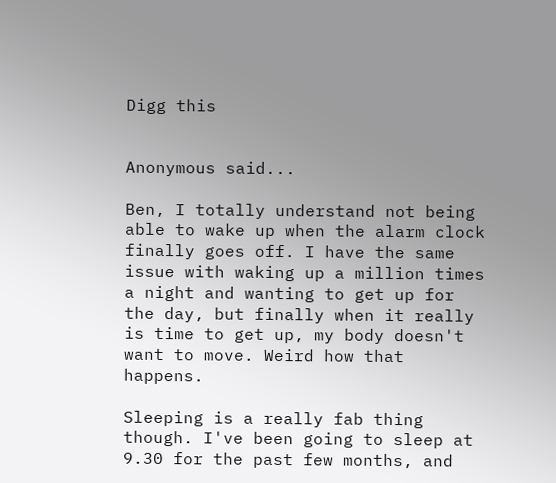Digg this


Anonymous said...

Ben, I totally understand not being able to wake up when the alarm clock finally goes off. I have the same issue with waking up a million times a night and wanting to get up for the day, but finally when it really is time to get up, my body doesn't want to move. Weird how that happens.

Sleeping is a really fab thing though. I've been going to sleep at 9.30 for the past few months, and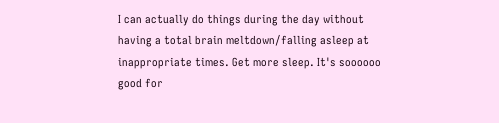I can actually do things during the day without having a total brain meltdown/falling asleep at inappropriate times. Get more sleep. It's soooooo good for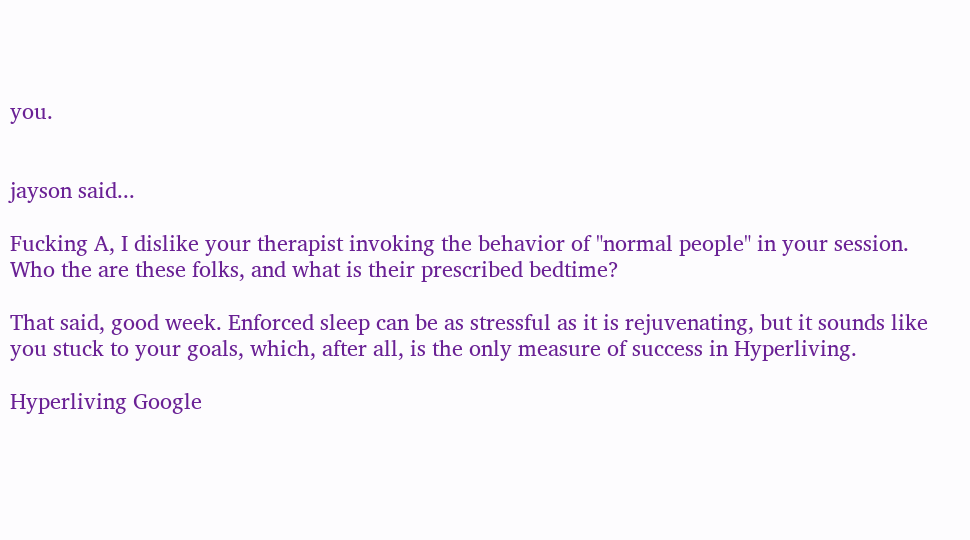you.


jayson said...

Fucking A, I dislike your therapist invoking the behavior of "normal people" in your session. Who the are these folks, and what is their prescribed bedtime?

That said, good week. Enforced sleep can be as stressful as it is rejuvenating, but it sounds like you stuck to your goals, which, after all, is the only measure of success in Hyperliving.

Hyperliving Google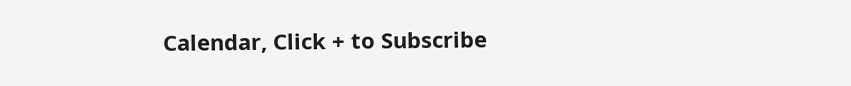Calendar, Click + to Subscribe